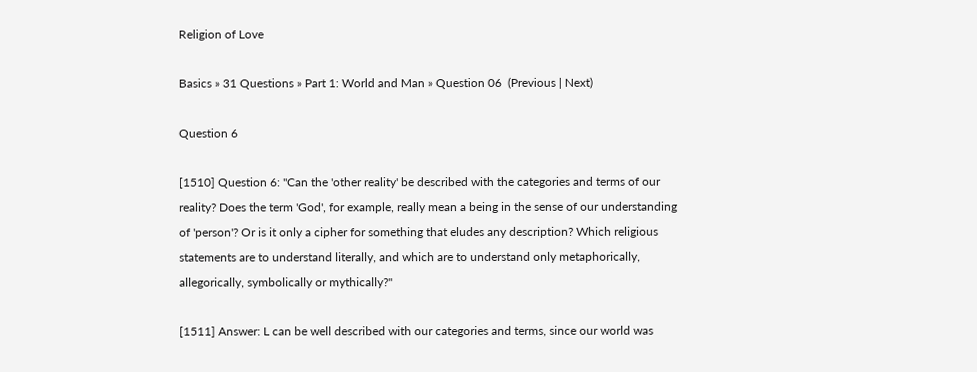Religion of Love

Basics » 31 Questions » Part 1: World and Man » Question 06  (Previous | Next)

Question 6

[1510] Question 6: "Can the 'other reality' be described with the categories and terms of our reality? Does the term 'God', for example, really mean a being in the sense of our understanding of 'person'? Or is it only a cipher for something that eludes any description? Which religious statements are to understand literally, and which are to understand only metaphorically, allegorically, symbolically or mythically?"

[1511] Answer: L can be well described with our categories and terms, since our world was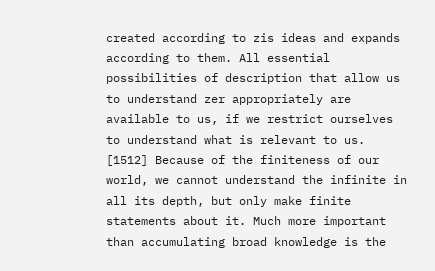created according to zis ideas and expands according to them. All essential possibilities of description that allow us to understand zer appropriately are available to us, if we restrict ourselves to understand what is relevant to us. [1512] Because of the finiteness of our world, we cannot understand the infinite in all its depth, but only make finite statements about it. Much more important than accumulating broad knowledge is the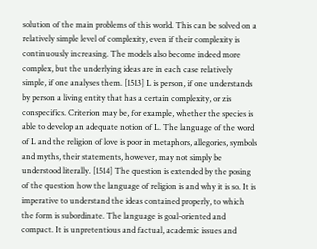solution of the main problems of this world. This can be solved on a relatively simple level of complexity, even if their complexity is continuously increasing. The models also become indeed more complex, but the underlying ideas are in each case relatively simple, if one analyses them. [1513] L is person, if one understands by person a living entity that has a certain complexity, or zis conspecifics. Criterion may be, for example, whether the species is able to develop an adequate notion of L. The language of the word of L and the religion of love is poor in metaphors, allegories, symbols and myths, their statements, however, may not simply be understood literally. [1514] The question is extended by the posing of the question how the language of religion is and why it is so. It is imperative to understand the ideas contained properly, to which the form is subordinate. The language is goal-oriented and compact. It is unpretentious and factual, academic issues and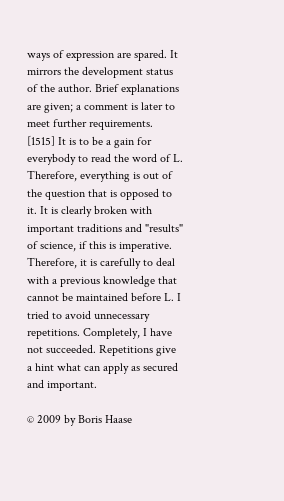ways of expression are spared. It mirrors the development status of the author. Brief explanations are given; a comment is later to meet further requirements. [1515] It is to be a gain for everybody to read the word of L. Therefore, everything is out of the question that is opposed to it. It is clearly broken with important traditions and "results" of science, if this is imperative. Therefore, it is carefully to deal with a previous knowledge that cannot be maintained before L. I tried to avoid unnecessary repetitions. Completely, I have not succeeded. Repetitions give a hint what can apply as secured and important.

© 2009 by Boris Haase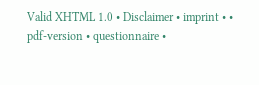Valid XHTML 1.0 • Disclaimer • imprint • • pdf-version • questionnaire •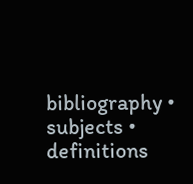bibliography • subjects • definitions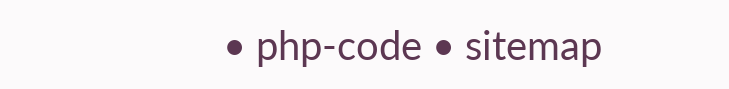• php-code • sitemap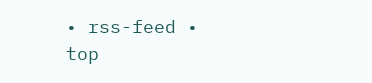• rss-feed • top